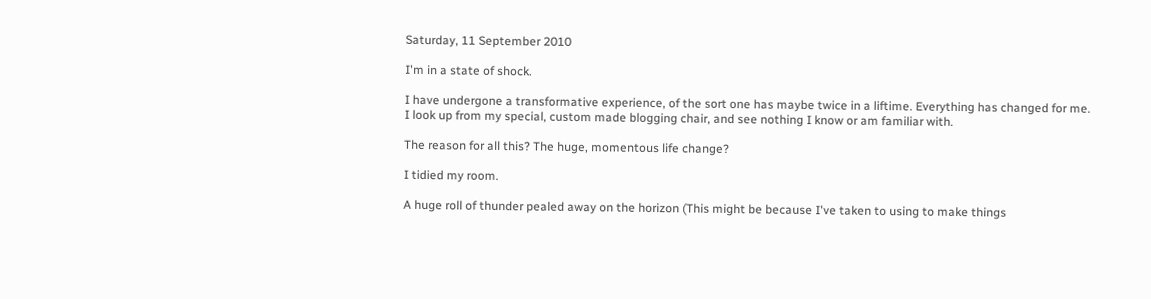Saturday, 11 September 2010

I'm in a state of shock.

I have undergone a transformative experience, of the sort one has maybe twice in a liftime. Everything has changed for me. I look up from my special, custom made blogging chair, and see nothing I know or am familiar with.

The reason for all this? The huge, momentous life change?

I tidied my room.

A huge roll of thunder pealed away on the horizon (This might be because I've taken to using to make things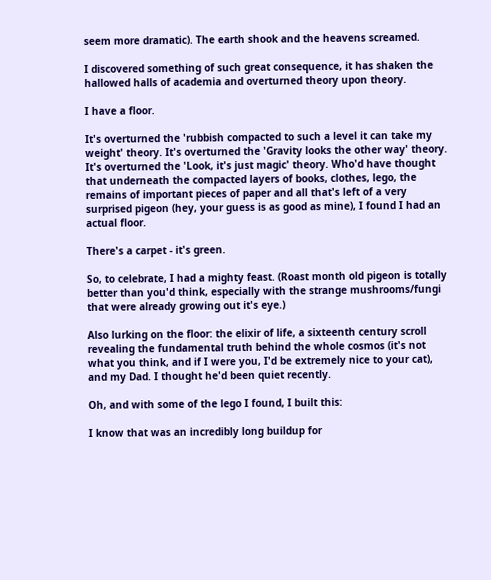seem more dramatic). The earth shook and the heavens screamed.

I discovered something of such great consequence, it has shaken the hallowed halls of academia and overturned theory upon theory.

I have a floor.

It's overturned the 'rubbish compacted to such a level it can take my weight' theory. It's overturned the 'Gravity looks the other way' theory. It's overturned the 'Look, it's just magic' theory. Who'd have thought that underneath the compacted layers of books, clothes, lego, the remains of important pieces of paper and all that's left of a very surprised pigeon (hey, your guess is as good as mine), I found I had an actual floor.

There's a carpet - it's green.

So, to celebrate, I had a mighty feast. (Roast month old pigeon is totally better than you'd think, especially with the strange mushrooms/fungi that were already growing out it's eye.)

Also lurking on the floor: the elixir of life, a sixteenth century scroll revealing the fundamental truth behind the whole cosmos (it's not what you think, and if I were you, I'd be extremely nice to your cat), and my Dad. I thought he'd been quiet recently.

Oh, and with some of the lego I found, I built this:

I know that was an incredibly long buildup for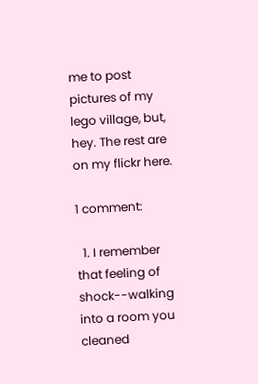me to post pictures of my lego village, but, hey. The rest are on my flickr here.

1 comment:

  1. I remember that feeling of shock--walking into a room you cleaned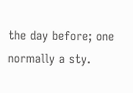the day before; one normally a sty.